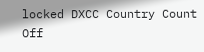locked DXCC Country Count Off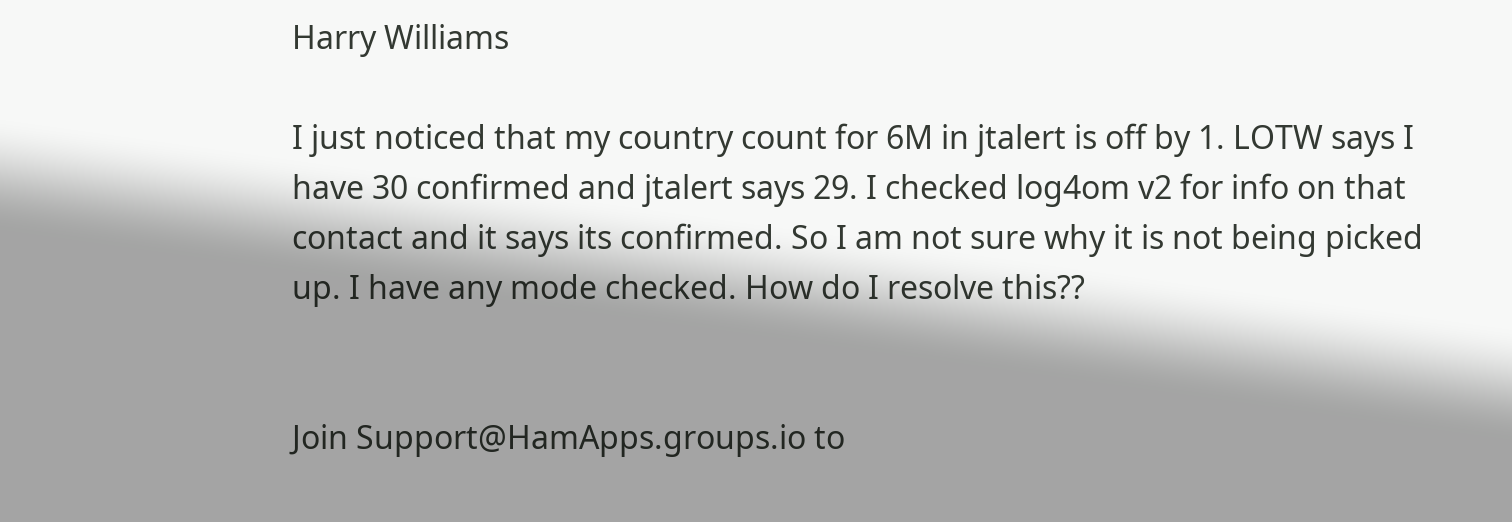Harry Williams

I just noticed that my country count for 6M in jtalert is off by 1. LOTW says I have 30 confirmed and jtalert says 29. I checked log4om v2 for info on that contact and it says its confirmed. So I am not sure why it is not being picked up. I have any mode checked. How do I resolve this??


Join Support@HamApps.groups.io to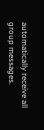automatically receive all group messages.